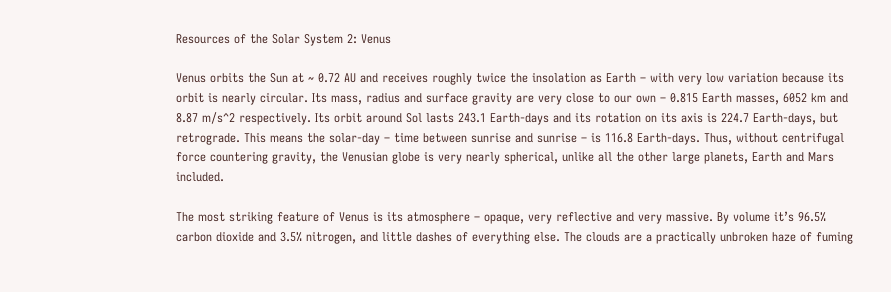Resources of the Solar System 2: Venus

Venus orbits the Sun at ~ 0.72 AU and receives roughly twice the insolation as Earth – with very low variation because its orbit is nearly circular. Its mass, radius and surface gravity are very close to our own – 0.815 Earth masses, 6052 km and 8.87 m/s^2 respectively. Its orbit around Sol lasts 243.1 Earth-days and its rotation on its axis is 224.7 Earth-days, but retrograde. This means the solar-day – time between sunrise and sunrise – is 116.8 Earth-days. Thus, without centrifugal force countering gravity, the Venusian globe is very nearly spherical, unlike all the other large planets, Earth and Mars included.

The most striking feature of Venus is its atmosphere – opaque, very reflective and very massive. By volume it’s 96.5% carbon dioxide and 3.5% nitrogen, and little dashes of everything else. The clouds are a practically unbroken haze of fuming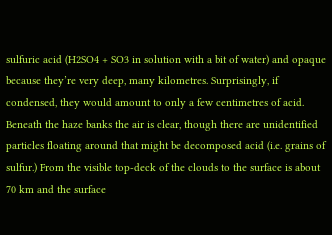sulfuric acid (H2SO4 + SO3 in solution with a bit of water) and opaque because they’re very deep, many kilometres. Surprisingly, if condensed, they would amount to only a few centimetres of acid. Beneath the haze banks the air is clear, though there are unidentified particles floating around that might be decomposed acid (i.e. grains of sulfur.) From the visible top-deck of the clouds to the surface is about 70 km and the surface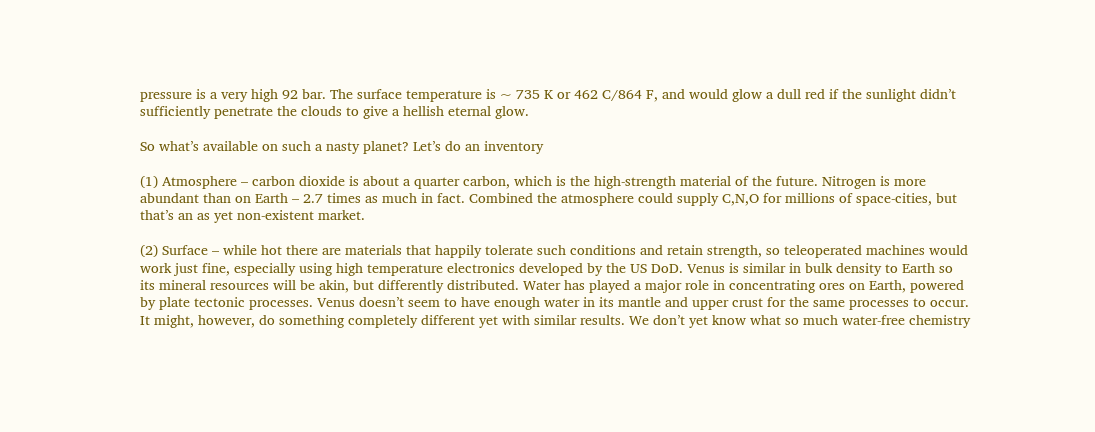pressure is a very high 92 bar. The surface temperature is ~ 735 K or 462 C/864 F, and would glow a dull red if the sunlight didn’t sufficiently penetrate the clouds to give a hellish eternal glow.

So what’s available on such a nasty planet? Let’s do an inventory

(1) Atmosphere – carbon dioxide is about a quarter carbon, which is the high-strength material of the future. Nitrogen is more abundant than on Earth – 2.7 times as much in fact. Combined the atmosphere could supply C,N,O for millions of space-cities, but that’s an as yet non-existent market.

(2) Surface – while hot there are materials that happily tolerate such conditions and retain strength, so teleoperated machines would work just fine, especially using high temperature electronics developed by the US DoD. Venus is similar in bulk density to Earth so its mineral resources will be akin, but differently distributed. Water has played a major role in concentrating ores on Earth, powered by plate tectonic processes. Venus doesn’t seem to have enough water in its mantle and upper crust for the same processes to occur. It might, however, do something completely different yet with similar results. We don’t yet know what so much water-free chemistry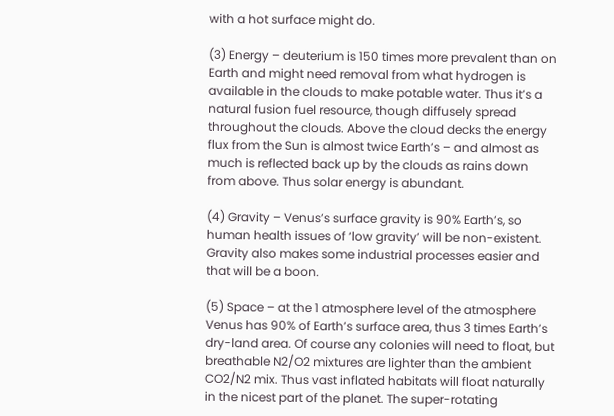with a hot surface might do.

(3) Energy – deuterium is 150 times more prevalent than on Earth and might need removal from what hydrogen is available in the clouds to make potable water. Thus it’s a natural fusion fuel resource, though diffusely spread throughout the clouds. Above the cloud decks the energy flux from the Sun is almost twice Earth’s – and almost as much is reflected back up by the clouds as rains down from above. Thus solar energy is abundant.

(4) Gravity – Venus’s surface gravity is 90% Earth’s, so human health issues of ‘low gravity’ will be non-existent. Gravity also makes some industrial processes easier and that will be a boon.

(5) Space – at the 1 atmosphere level of the atmosphere Venus has 90% of Earth’s surface area, thus 3 times Earth’s dry-land area. Of course any colonies will need to float, but breathable N2/O2 mixtures are lighter than the ambient CO2/N2 mix. Thus vast inflated habitats will float naturally in the nicest part of the planet. The super-rotating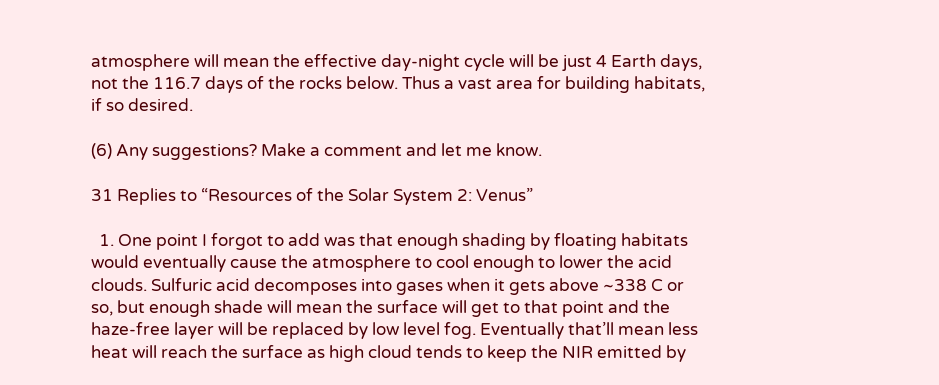atmosphere will mean the effective day-night cycle will be just 4 Earth days, not the 116.7 days of the rocks below. Thus a vast area for building habitats, if so desired.

(6) Any suggestions? Make a comment and let me know.

31 Replies to “Resources of the Solar System 2: Venus”

  1. One point I forgot to add was that enough shading by floating habitats would eventually cause the atmosphere to cool enough to lower the acid clouds. Sulfuric acid decomposes into gases when it gets above ~338 C or so, but enough shade will mean the surface will get to that point and the haze-free layer will be replaced by low level fog. Eventually that’ll mean less heat will reach the surface as high cloud tends to keep the NIR emitted by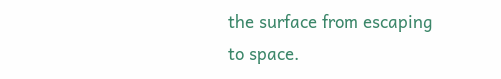the surface from escaping to space.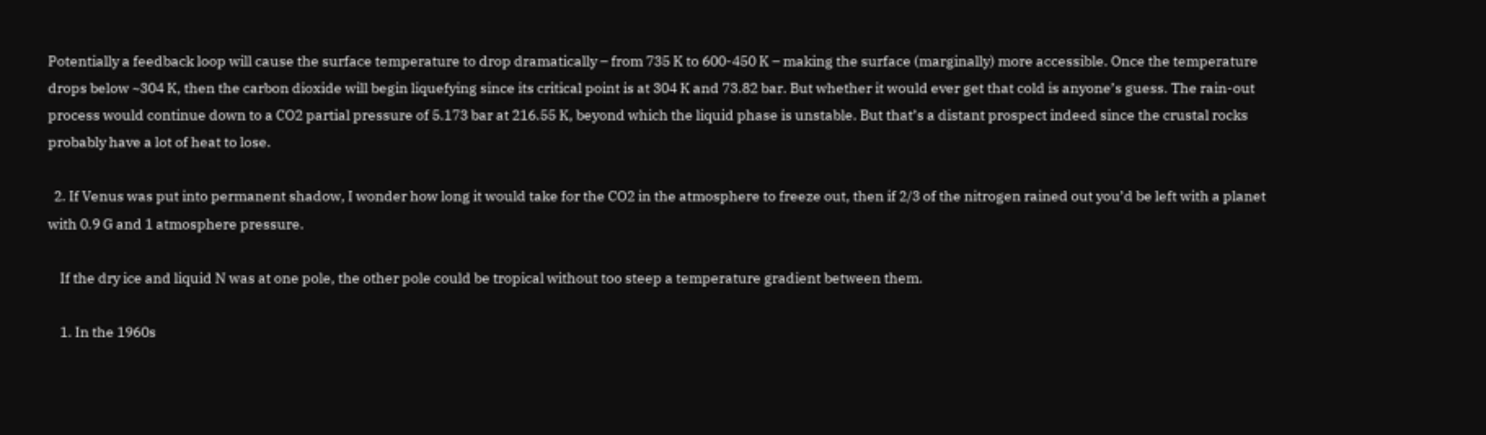Potentially a feedback loop will cause the surface temperature to drop dramatically – from 735 K to 600-450 K – making the surface (marginally) more accessible. Once the temperature drops below ~304 K, then the carbon dioxide will begin liquefying since its critical point is at 304 K and 73.82 bar. But whether it would ever get that cold is anyone’s guess. The rain-out process would continue down to a CO2 partial pressure of 5.173 bar at 216.55 K, beyond which the liquid phase is unstable. But that’s a distant prospect indeed since the crustal rocks probably have a lot of heat to lose.

  2. If Venus was put into permanent shadow, I wonder how long it would take for the CO2 in the atmosphere to freeze out, then if 2/3 of the nitrogen rained out you’d be left with a planet with 0.9 G and 1 atmosphere pressure.

    If the dry ice and liquid N was at one pole, the other pole could be tropical without too steep a temperature gradient between them.

    1. In the 1960s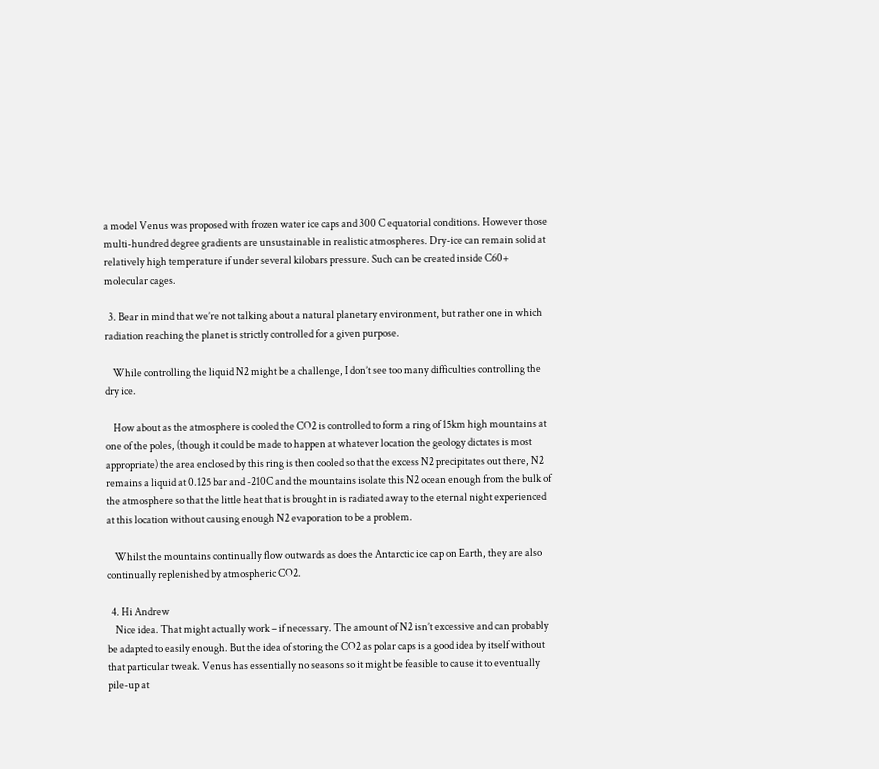a model Venus was proposed with frozen water ice caps and 300 C equatorial conditions. However those multi-hundred degree gradients are unsustainable in realistic atmospheres. Dry-ice can remain solid at relatively high temperature if under several kilobars pressure. Such can be created inside C60+ molecular cages.

  3. Bear in mind that we’re not talking about a natural planetary environment, but rather one in which radiation reaching the planet is strictly controlled for a given purpose.

    While controlling the liquid N2 might be a challenge, I don’t see too many difficulties controlling the dry ice.

    How about as the atmosphere is cooled the CO2 is controlled to form a ring of 15km high mountains at one of the poles, (though it could be made to happen at whatever location the geology dictates is most appropriate) the area enclosed by this ring is then cooled so that the excess N2 precipitates out there, N2 remains a liquid at 0.125 bar and -210C and the mountains isolate this N2 ocean enough from the bulk of the atmosphere so that the little heat that is brought in is radiated away to the eternal night experienced at this location without causing enough N2 evaporation to be a problem.

    Whilst the mountains continually flow outwards as does the Antarctic ice cap on Earth, they are also continually replenished by atmospheric CO2.

  4. Hi Andrew
    Nice idea. That might actually work – if necessary. The amount of N2 isn’t excessive and can probably be adapted to easily enough. But the idea of storing the CO2 as polar caps is a good idea by itself without that particular tweak. Venus has essentially no seasons so it might be feasible to cause it to eventually pile-up at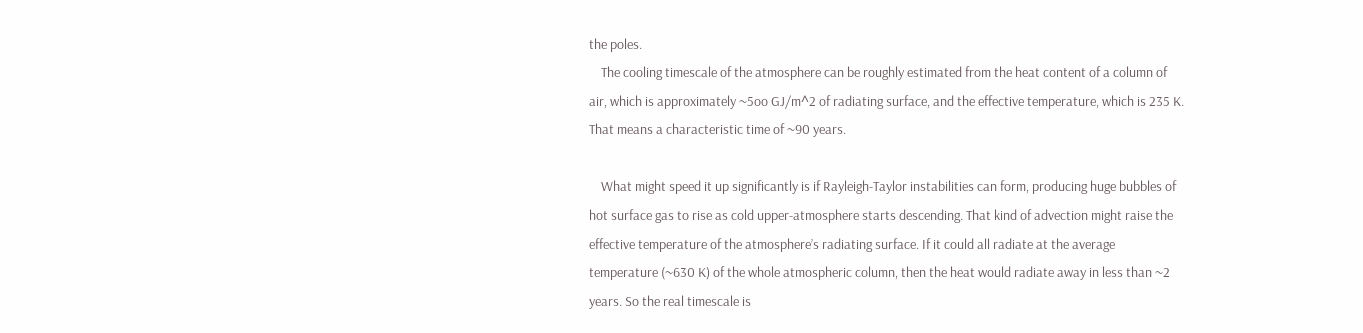the poles.
    The cooling timescale of the atmosphere can be roughly estimated from the heat content of a column of air, which is approximately ~5oo GJ/m^2 of radiating surface, and the effective temperature, which is 235 K. That means a characteristic time of ~90 years.

    What might speed it up significantly is if Rayleigh-Taylor instabilities can form, producing huge bubbles of hot surface gas to rise as cold upper-atmosphere starts descending. That kind of advection might raise the effective temperature of the atmosphere’s radiating surface. If it could all radiate at the average temperature (~630 K) of the whole atmospheric column, then the heat would radiate away in less than ~2 years. So the real timescale is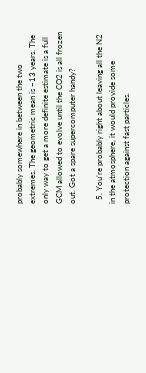probably somewhere in between the two extremes. The geometric mean is ~13 years. The only way to get a more definite estimate is a full GCM allowed to evolve until the CO2 is all frozen out. Got a spare supercomputer handy?

  5. You’re probably right about leaving all the N2 in the atmosphere, it would provide some protection against fast particles.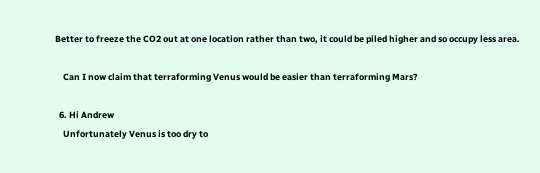Better to freeze the CO2 out at one location rather than two, it could be piled higher and so occupy less area.

    Can I now claim that terraforming Venus would be easier than terraforming Mars?

  6. Hi Andrew
    Unfortunately Venus is too dry to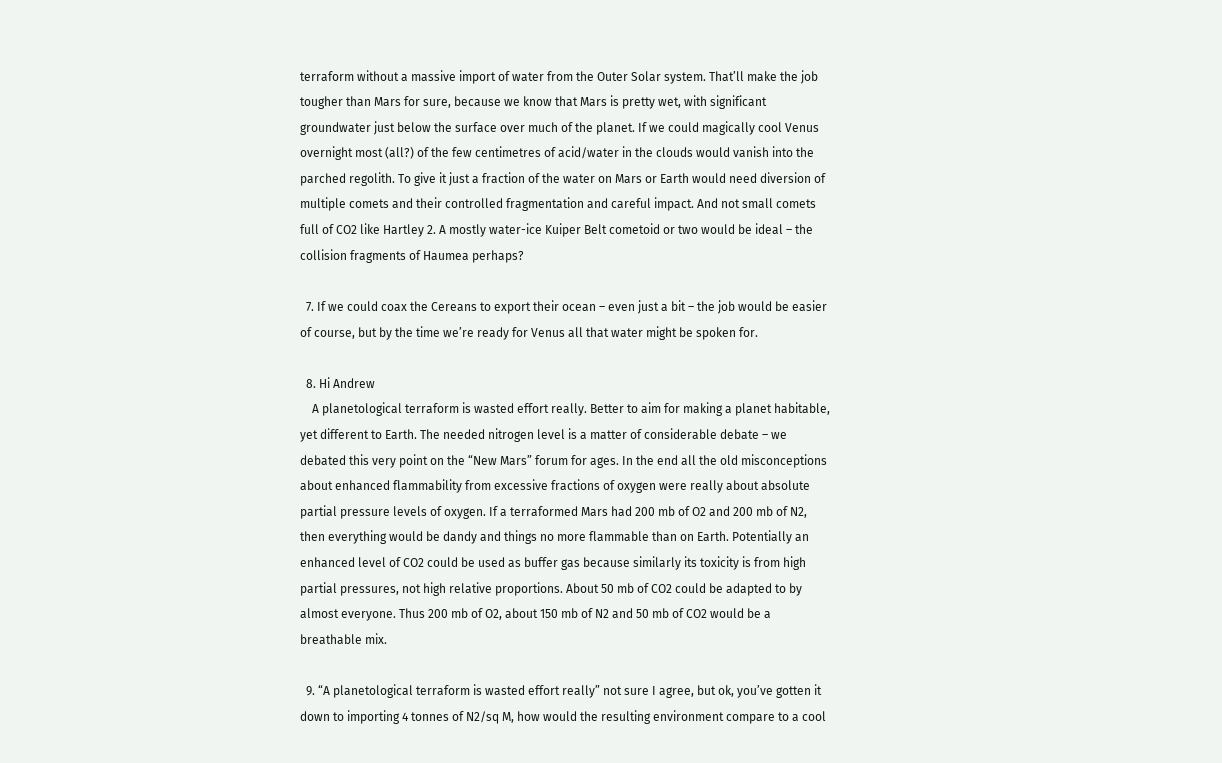terraform without a massive import of water from the Outer Solar system. That’ll make the job tougher than Mars for sure, because we know that Mars is pretty wet, with significant groundwater just below the surface over much of the planet. If we could magically cool Venus overnight most (all?) of the few centimetres of acid/water in the clouds would vanish into the parched regolith. To give it just a fraction of the water on Mars or Earth would need diversion of multiple comets and their controlled fragmentation and careful impact. And not small comets full of CO2 like Hartley 2. A mostly water-ice Kuiper Belt cometoid or two would be ideal – the collision fragments of Haumea perhaps?

  7. If we could coax the Cereans to export their ocean – even just a bit – the job would be easier of course, but by the time we’re ready for Venus all that water might be spoken for.

  8. Hi Andrew
    A planetological terraform is wasted effort really. Better to aim for making a planet habitable, yet different to Earth. The needed nitrogen level is a matter of considerable debate – we debated this very point on the “New Mars” forum for ages. In the end all the old misconceptions about enhanced flammability from excessive fractions of oxygen were really about absolute partial pressure levels of oxygen. If a terraformed Mars had 200 mb of O2 and 200 mb of N2, then everything would be dandy and things no more flammable than on Earth. Potentially an enhanced level of CO2 could be used as buffer gas because similarly its toxicity is from high partial pressures, not high relative proportions. About 50 mb of CO2 could be adapted to by almost everyone. Thus 200 mb of O2, about 150 mb of N2 and 50 mb of CO2 would be a breathable mix.

  9. “A planetological terraform is wasted effort really” not sure I agree, but ok, you’ve gotten it down to importing 4 tonnes of N2/sq M, how would the resulting environment compare to a cool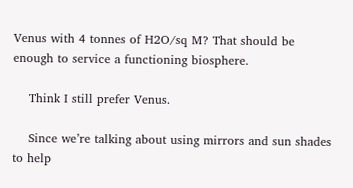Venus with 4 tonnes of H2O/sq M? That should be enough to service a functioning biosphere.

    Think I still prefer Venus.

    Since we’re talking about using mirrors and sun shades to help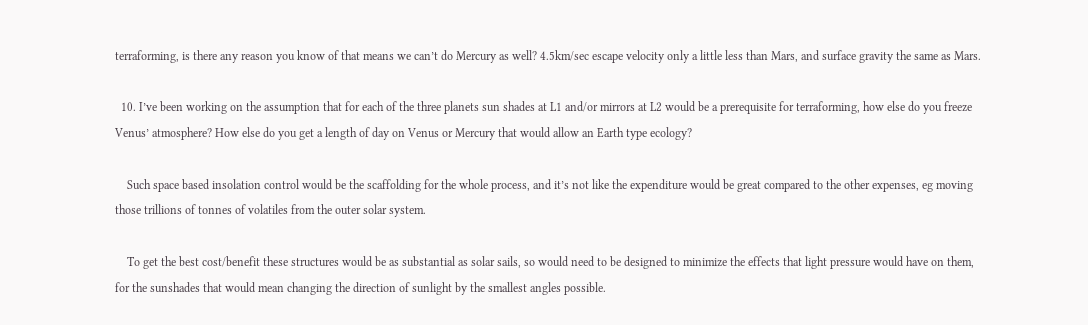terraforming, is there any reason you know of that means we can’t do Mercury as well? 4.5km/sec escape velocity only a little less than Mars, and surface gravity the same as Mars.

  10. I’ve been working on the assumption that for each of the three planets sun shades at L1 and/or mirrors at L2 would be a prerequisite for terraforming, how else do you freeze Venus’ atmosphere? How else do you get a length of day on Venus or Mercury that would allow an Earth type ecology?

    Such space based insolation control would be the scaffolding for the whole process, and it’s not like the expenditure would be great compared to the other expenses, eg moving those trillions of tonnes of volatiles from the outer solar system.

    To get the best cost/benefit these structures would be as substantial as solar sails, so would need to be designed to minimize the effects that light pressure would have on them, for the sunshades that would mean changing the direction of sunlight by the smallest angles possible.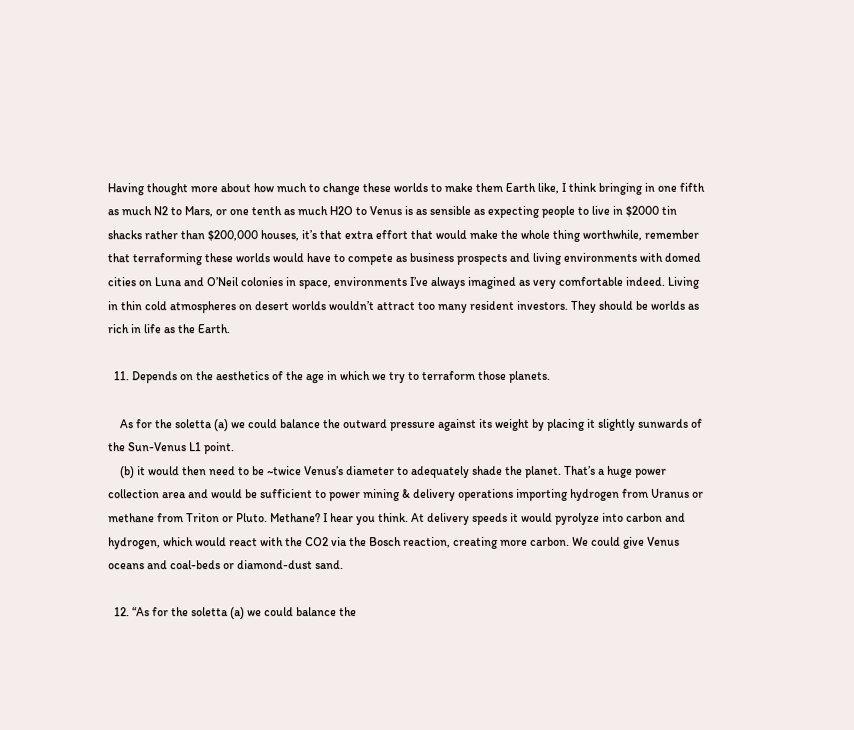Having thought more about how much to change these worlds to make them Earth like, I think bringing in one fifth as much N2 to Mars, or one tenth as much H2O to Venus is as sensible as expecting people to live in $2000 tin shacks rather than $200,000 houses, it’s that extra effort that would make the whole thing worthwhile, remember that terraforming these worlds would have to compete as business prospects and living environments with domed cities on Luna and O’Neil colonies in space, environments I’ve always imagined as very comfortable indeed. Living in thin cold atmospheres on desert worlds wouldn’t attract too many resident investors. They should be worlds as rich in life as the Earth.

  11. Depends on the aesthetics of the age in which we try to terraform those planets.

    As for the soletta (a) we could balance the outward pressure against its weight by placing it slightly sunwards of the Sun-Venus L1 point.
    (b) it would then need to be ~twice Venus’s diameter to adequately shade the planet. That’s a huge power collection area and would be sufficient to power mining & delivery operations importing hydrogen from Uranus or methane from Triton or Pluto. Methane? I hear you think. At delivery speeds it would pyrolyze into carbon and hydrogen, which would react with the CO2 via the Bosch reaction, creating more carbon. We could give Venus oceans and coal-beds or diamond-dust sand.

  12. “As for the soletta (a) we could balance the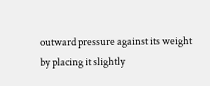outward pressure against its weight by placing it slightly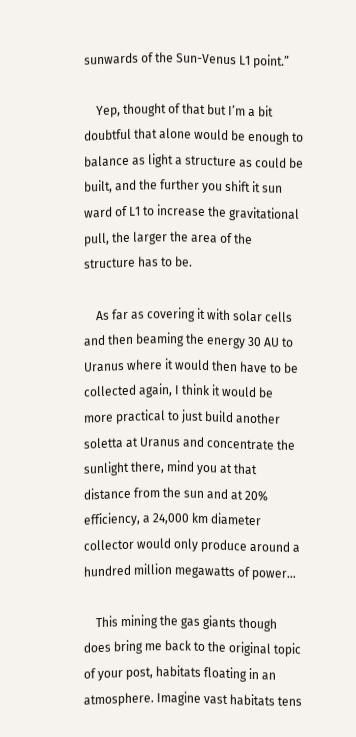sunwards of the Sun-Venus L1 point.”

    Yep, thought of that but I’m a bit doubtful that alone would be enough to balance as light a structure as could be built, and the further you shift it sun ward of L1 to increase the gravitational pull, the larger the area of the structure has to be.

    As far as covering it with solar cells and then beaming the energy 30 AU to Uranus where it would then have to be collected again, I think it would be more practical to just build another soletta at Uranus and concentrate the sunlight there, mind you at that distance from the sun and at 20% efficiency, a 24,000 km diameter collector would only produce around a hundred million megawatts of power…

    This mining the gas giants though does bring me back to the original topic of your post, habitats floating in an atmosphere. Imagine vast habitats tens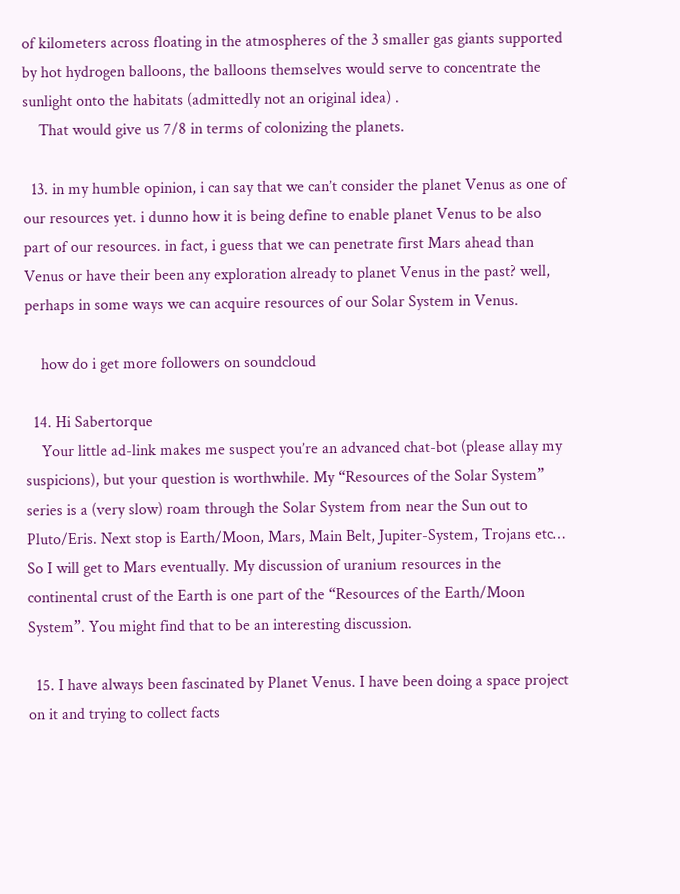of kilometers across floating in the atmospheres of the 3 smaller gas giants supported by hot hydrogen balloons, the balloons themselves would serve to concentrate the sunlight onto the habitats (admittedly not an original idea) .
    That would give us 7/8 in terms of colonizing the planets.

  13. in my humble opinion, i can say that we can’t consider the planet Venus as one of our resources yet. i dunno how it is being define to enable planet Venus to be also part of our resources. in fact, i guess that we can penetrate first Mars ahead than Venus or have their been any exploration already to planet Venus in the past? well, perhaps in some ways we can acquire resources of our Solar System in Venus.

    how do i get more followers on soundcloud

  14. Hi Sabertorque
    Your little ad-link makes me suspect you’re an advanced chat-bot (please allay my suspicions), but your question is worthwhile. My “Resources of the Solar System” series is a (very slow) roam through the Solar System from near the Sun out to Pluto/Eris. Next stop is Earth/Moon, Mars, Main Belt, Jupiter-System, Trojans etc… So I will get to Mars eventually. My discussion of uranium resources in the continental crust of the Earth is one part of the “Resources of the Earth/Moon System”. You might find that to be an interesting discussion.

  15. I have always been fascinated by Planet Venus. I have been doing a space project on it and trying to collect facts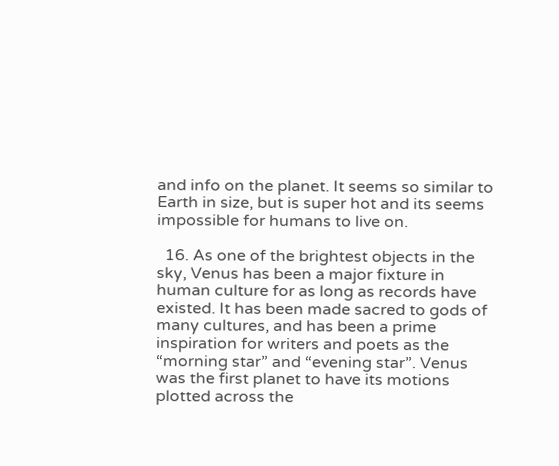and info on the planet. It seems so similar to Earth in size, but is super hot and its seems impossible for humans to live on.

  16. As one of the brightest objects in the sky, Venus has been a major fixture in human culture for as long as records have existed. It has been made sacred to gods of many cultures, and has been a prime inspiration for writers and poets as the “morning star” and “evening star”. Venus was the first planet to have its motions plotted across the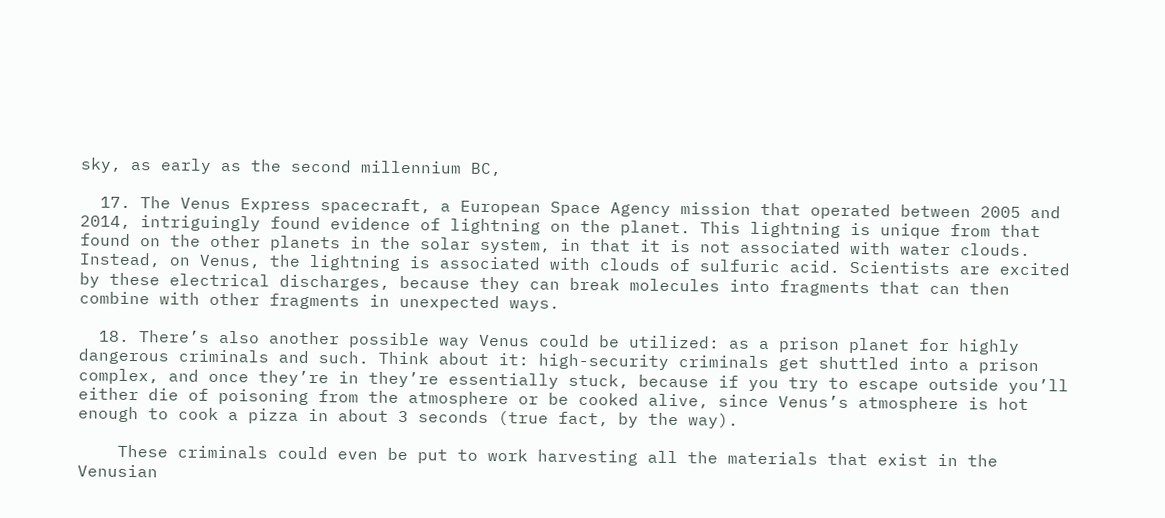sky, as early as the second millennium BC,

  17. The Venus Express spacecraft, a European Space Agency mission that operated between 2005 and 2014, intriguingly found evidence of lightning on the planet. This lightning is unique from that found on the other planets in the solar system, in that it is not associated with water clouds. Instead, on Venus, the lightning is associated with clouds of sulfuric acid. Scientists are excited by these electrical discharges, because they can break molecules into fragments that can then combine with other fragments in unexpected ways.

  18. There’s also another possible way Venus could be utilized: as a prison planet for highly dangerous criminals and such. Think about it: high-security criminals get shuttled into a prison complex, and once they’re in they’re essentially stuck, because if you try to escape outside you’ll either die of poisoning from the atmosphere or be cooked alive, since Venus’s atmosphere is hot enough to cook a pizza in about 3 seconds (true fact, by the way).

    These criminals could even be put to work harvesting all the materials that exist in the Venusian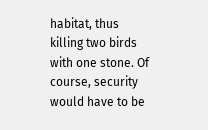habitat, thus killing two birds with one stone. Of course, security would have to be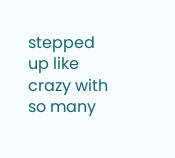stepped up like crazy with so many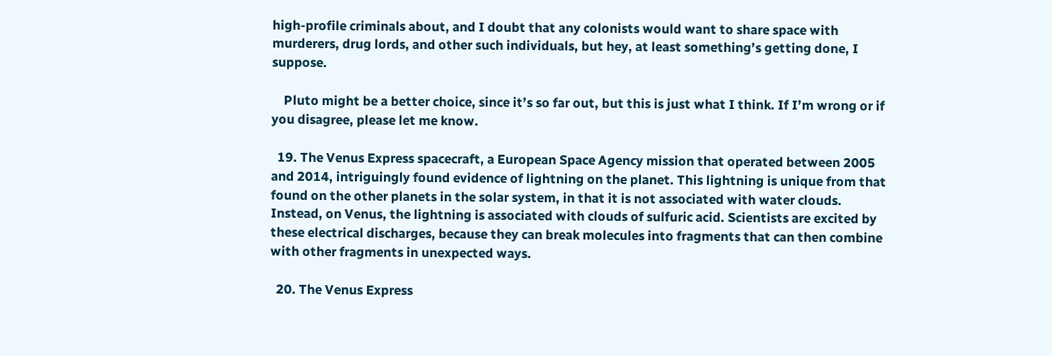high-profile criminals about, and I doubt that any colonists would want to share space with murderers, drug lords, and other such individuals, but hey, at least something’s getting done, I suppose.

    Pluto might be a better choice, since it’s so far out, but this is just what I think. If I’m wrong or if you disagree, please let me know.

  19. The Venus Express spacecraft, a European Space Agency mission that operated between 2005 and 2014, intriguingly found evidence of lightning on the planet. This lightning is unique from that found on the other planets in the solar system, in that it is not associated with water clouds. Instead, on Venus, the lightning is associated with clouds of sulfuric acid. Scientists are excited by these electrical discharges, because they can break molecules into fragments that can then combine with other fragments in unexpected ways.

  20. The Venus Express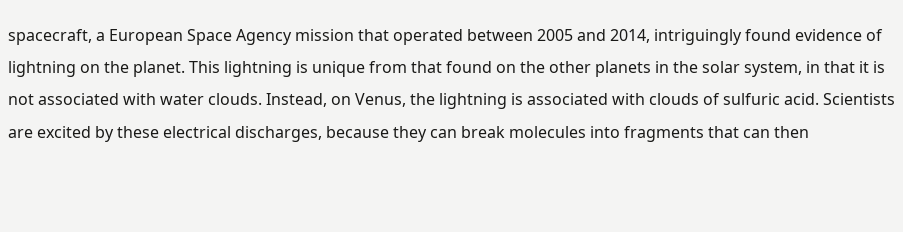spacecraft, a European Space Agency mission that operated between 2005 and 2014, intriguingly found evidence of lightning on the planet. This lightning is unique from that found on the other planets in the solar system, in that it is not associated with water clouds. Instead, on Venus, the lightning is associated with clouds of sulfuric acid. Scientists are excited by these electrical discharges, because they can break molecules into fragments that can then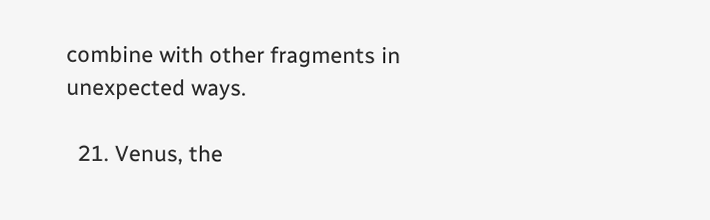combine with other fragments in unexpected ways.

  21. Venus, the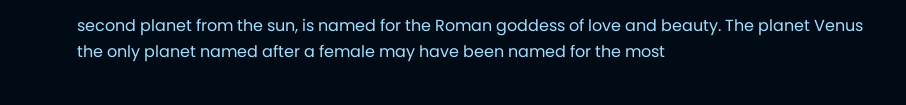second planet from the sun, is named for the Roman goddess of love and beauty. The planet Venus the only planet named after a female may have been named for the most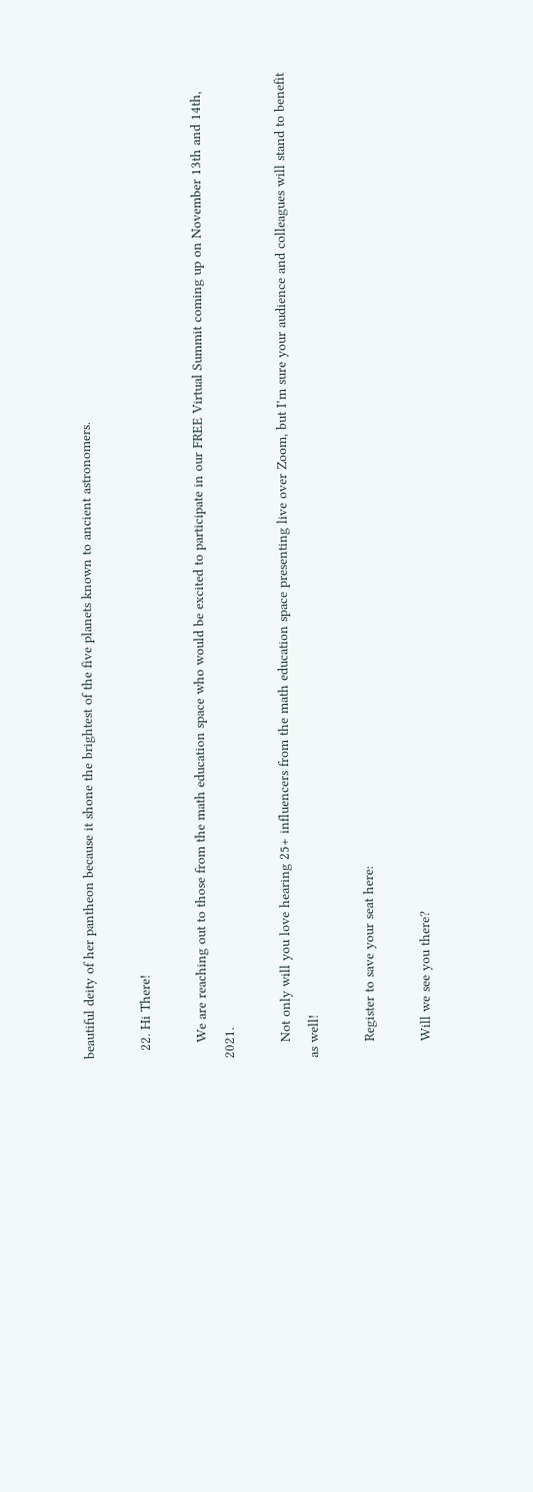beautiful deity of her pantheon because it shone the brightest of the five planets known to ancient astronomers.

  22. Hi There!

    We are reaching out to those from the math education space who would be excited to participate in our FREE Virtual Summit coming up on November 13th and 14th, 2021.

    Not only will you love hearing 25+ influencers from the math education space presenting live over Zoom, but I’m sure your audience and colleagues will stand to benefit as well!

    Register to save your seat here:

    Will we see you there?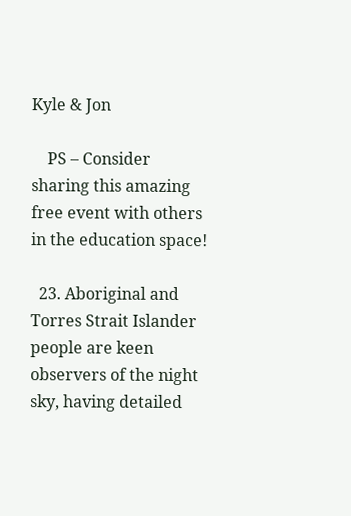Kyle & Jon

    PS – Consider sharing this amazing free event with others in the education space!

  23. Aboriginal and Torres Strait Islander people are keen observers of the night sky, having detailed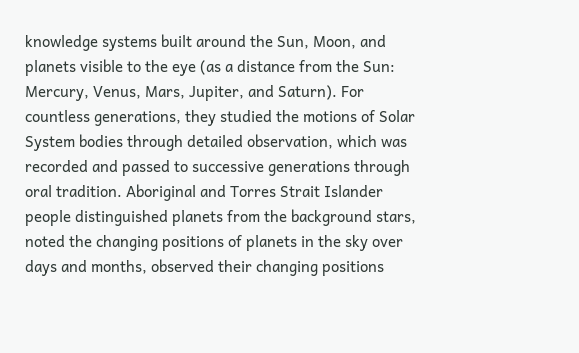knowledge systems built around the Sun, Moon, and planets visible to the eye (as a distance from the Sun: Mercury, Venus, Mars, Jupiter, and Saturn). For countless generations, they studied the motions of Solar System bodies through detailed observation, which was recorded and passed to successive generations through oral tradition. Aboriginal and Torres Strait Islander people distinguished planets from the background stars, noted the changing positions of planets in the sky over days and months, observed their changing positions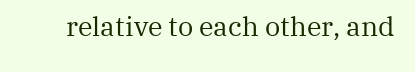relative to each other, and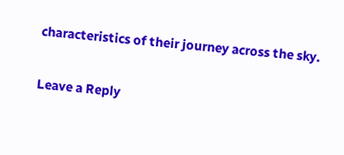characteristics of their journey across the sky.

Leave a Reply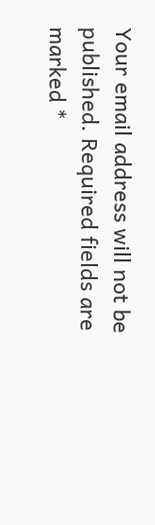Your email address will not be published. Required fields are marked *